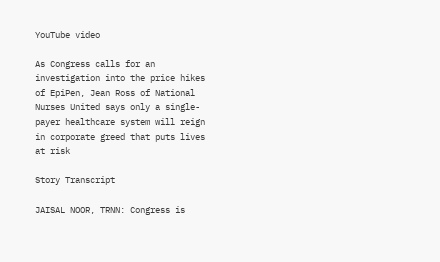YouTube video

As Congress calls for an investigation into the price hikes of EpiPen, Jean Ross of National Nurses United says only a single-payer healthcare system will reign in corporate greed that puts lives at risk

Story Transcript

JAISAL NOOR, TRNN: Congress is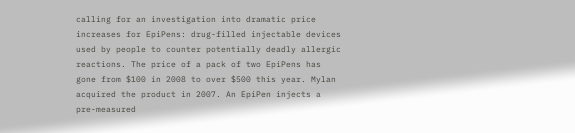calling for an investigation into dramatic price increases for EpiPens: drug-filled injectable devices used by people to counter potentially deadly allergic reactions. The price of a pack of two EpiPens has gone from $100 in 2008 to over $500 this year. Mylan acquired the product in 2007. An EpiPen injects a pre-measured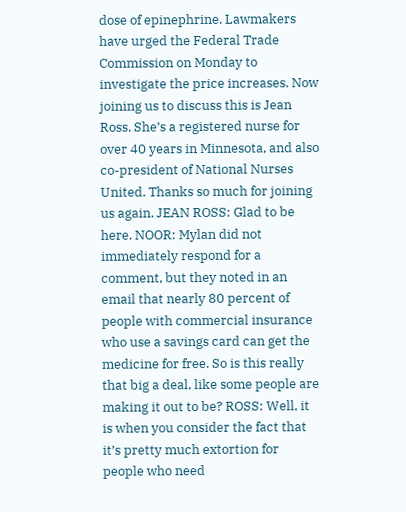dose of epinephrine. Lawmakers have urged the Federal Trade Commission on Monday to investigate the price increases. Now joining us to discuss this is Jean Ross. She’s a registered nurse for over 40 years in Minnesota, and also co-president of National Nurses United. Thanks so much for joining us again. JEAN ROSS: Glad to be here. NOOR: Mylan did not immediately respond for a comment, but they noted in an email that nearly 80 percent of people with commercial insurance who use a savings card can get the medicine for free. So is this really that big a deal, like some people are making it out to be? ROSS: Well, it is when you consider the fact that it’s pretty much extortion for people who need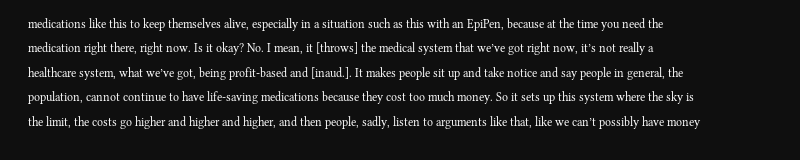medications like this to keep themselves alive, especially in a situation such as this with an EpiPen, because at the time you need the medication right there, right now. Is it okay? No. I mean, it [throws] the medical system that we’ve got right now, it’s not really a healthcare system, what we’ve got, being profit-based and [inaud.]. It makes people sit up and take notice and say people in general, the population, cannot continue to have life-saving medications because they cost too much money. So it sets up this system where the sky is the limit, the costs go higher and higher and higher, and then people, sadly, listen to arguments like that, like we can’t possibly have money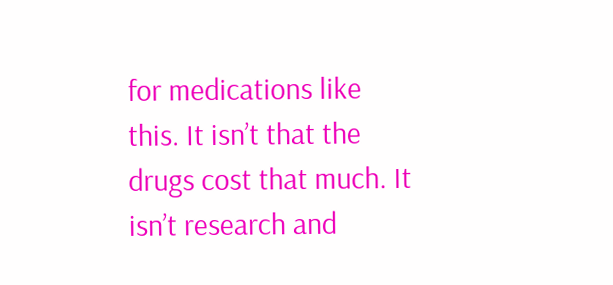for medications like this. It isn’t that the drugs cost that much. It isn’t research and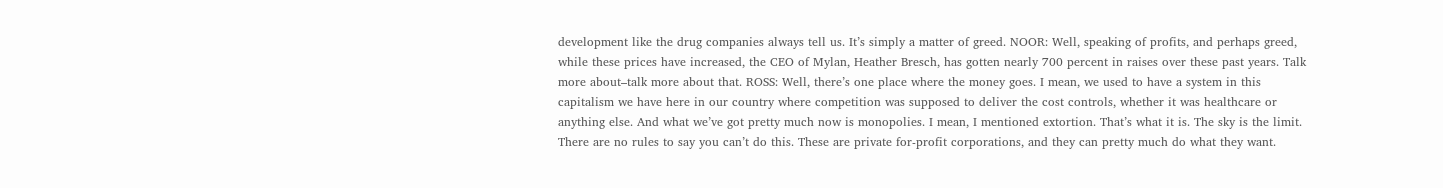development like the drug companies always tell us. It’s simply a matter of greed. NOOR: Well, speaking of profits, and perhaps greed, while these prices have increased, the CEO of Mylan, Heather Bresch, has gotten nearly 700 percent in raises over these past years. Talk more about–talk more about that. ROSS: Well, there’s one place where the money goes. I mean, we used to have a system in this capitalism we have here in our country where competition was supposed to deliver the cost controls, whether it was healthcare or anything else. And what we’ve got pretty much now is monopolies. I mean, I mentioned extortion. That’s what it is. The sky is the limit. There are no rules to say you can’t do this. These are private for-profit corporations, and they can pretty much do what they want.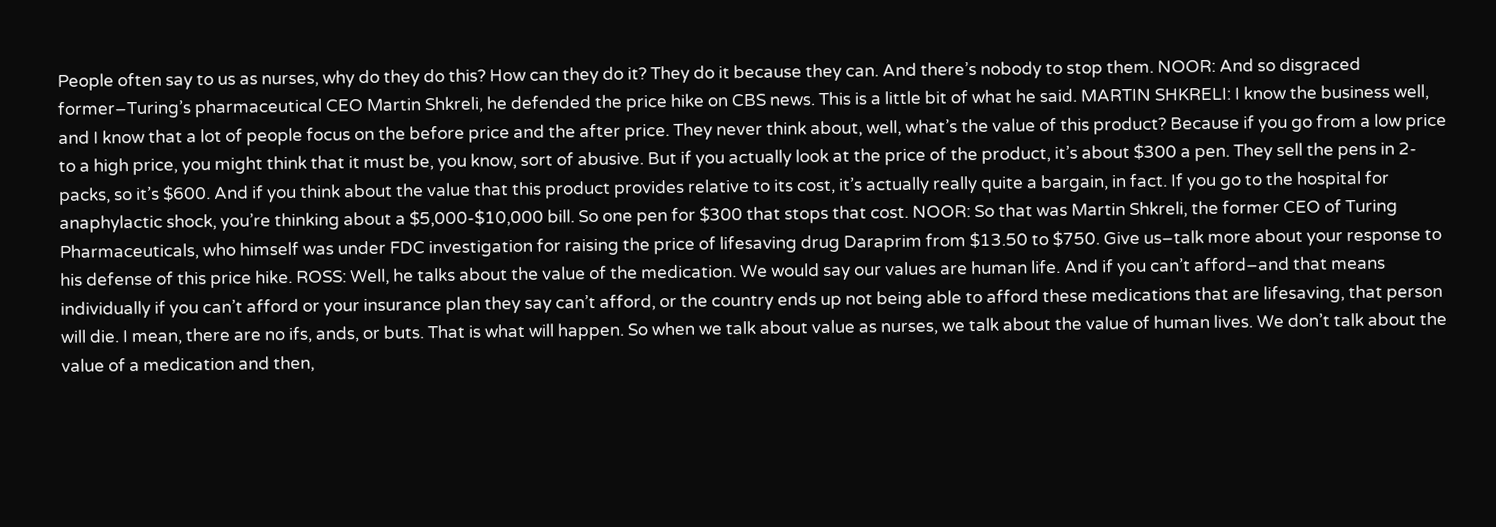People often say to us as nurses, why do they do this? How can they do it? They do it because they can. And there’s nobody to stop them. NOOR: And so disgraced former–Turing’s pharmaceutical CEO Martin Shkreli, he defended the price hike on CBS news. This is a little bit of what he said. MARTIN SHKRELI: I know the business well, and I know that a lot of people focus on the before price and the after price. They never think about, well, what’s the value of this product? Because if you go from a low price to a high price, you might think that it must be, you know, sort of abusive. But if you actually look at the price of the product, it’s about $300 a pen. They sell the pens in 2-packs, so it’s $600. And if you think about the value that this product provides relative to its cost, it’s actually really quite a bargain, in fact. If you go to the hospital for anaphylactic shock, you’re thinking about a $5,000-$10,000 bill. So one pen for $300 that stops that cost. NOOR: So that was Martin Shkreli, the former CEO of Turing Pharmaceuticals, who himself was under FDC investigation for raising the price of lifesaving drug Daraprim from $13.50 to $750. Give us–talk more about your response to his defense of this price hike. ROSS: Well, he talks about the value of the medication. We would say our values are human life. And if you can’t afford–and that means individually if you can’t afford or your insurance plan they say can’t afford, or the country ends up not being able to afford these medications that are lifesaving, that person will die. I mean, there are no ifs, ands, or buts. That is what will happen. So when we talk about value as nurses, we talk about the value of human lives. We don’t talk about the value of a medication and then,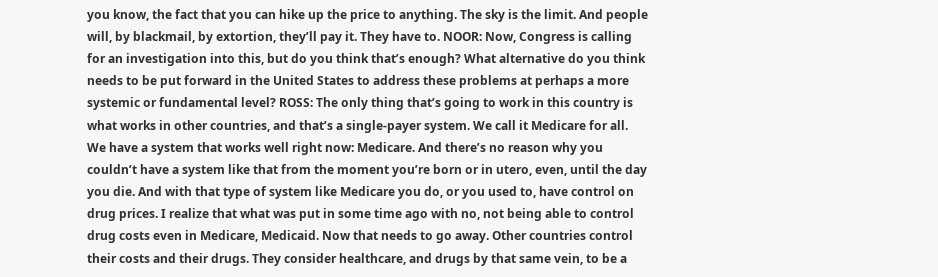you know, the fact that you can hike up the price to anything. The sky is the limit. And people will, by blackmail, by extortion, they’ll pay it. They have to. NOOR: Now, Congress is calling for an investigation into this, but do you think that’s enough? What alternative do you think needs to be put forward in the United States to address these problems at perhaps a more systemic or fundamental level? ROSS: The only thing that’s going to work in this country is what works in other countries, and that’s a single-payer system. We call it Medicare for all. We have a system that works well right now: Medicare. And there’s no reason why you couldn’t have a system like that from the moment you’re born or in utero, even, until the day you die. And with that type of system like Medicare you do, or you used to, have control on drug prices. I realize that what was put in some time ago with no, not being able to control drug costs even in Medicare, Medicaid. Now that needs to go away. Other countries control their costs and their drugs. They consider healthcare, and drugs by that same vein, to be a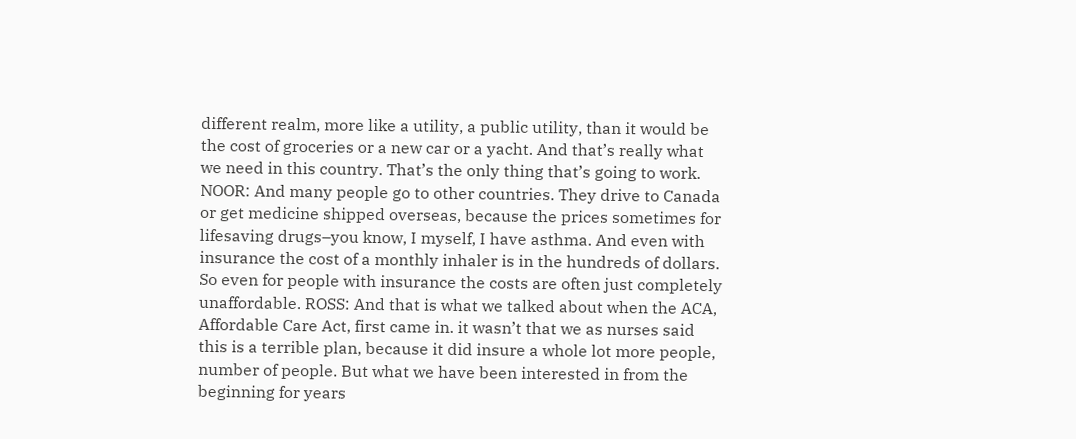different realm, more like a utility, a public utility, than it would be the cost of groceries or a new car or a yacht. And that’s really what we need in this country. That’s the only thing that’s going to work. NOOR: And many people go to other countries. They drive to Canada or get medicine shipped overseas, because the prices sometimes for lifesaving drugs–you know, I myself, I have asthma. And even with insurance the cost of a monthly inhaler is in the hundreds of dollars. So even for people with insurance the costs are often just completely unaffordable. ROSS: And that is what we talked about when the ACA, Affordable Care Act, first came in. it wasn’t that we as nurses said this is a terrible plan, because it did insure a whole lot more people, number of people. But what we have been interested in from the beginning for years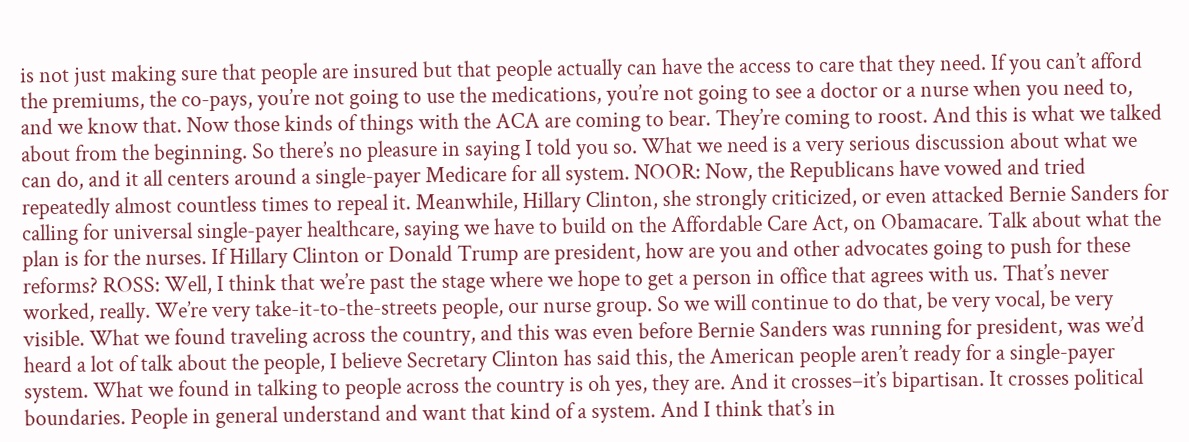is not just making sure that people are insured but that people actually can have the access to care that they need. If you can’t afford the premiums, the co-pays, you’re not going to use the medications, you’re not going to see a doctor or a nurse when you need to, and we know that. Now those kinds of things with the ACA are coming to bear. They’re coming to roost. And this is what we talked about from the beginning. So there’s no pleasure in saying I told you so. What we need is a very serious discussion about what we can do, and it all centers around a single-payer Medicare for all system. NOOR: Now, the Republicans have vowed and tried repeatedly almost countless times to repeal it. Meanwhile, Hillary Clinton, she strongly criticized, or even attacked Bernie Sanders for calling for universal single-payer healthcare, saying we have to build on the Affordable Care Act, on Obamacare. Talk about what the plan is for the nurses. If Hillary Clinton or Donald Trump are president, how are you and other advocates going to push for these reforms? ROSS: Well, I think that we’re past the stage where we hope to get a person in office that agrees with us. That’s never worked, really. We’re very take-it-to-the-streets people, our nurse group. So we will continue to do that, be very vocal, be very visible. What we found traveling across the country, and this was even before Bernie Sanders was running for president, was we’d heard a lot of talk about the people, I believe Secretary Clinton has said this, the American people aren’t ready for a single-payer system. What we found in talking to people across the country is oh yes, they are. And it crosses–it’s bipartisan. It crosses political boundaries. People in general understand and want that kind of a system. And I think that’s in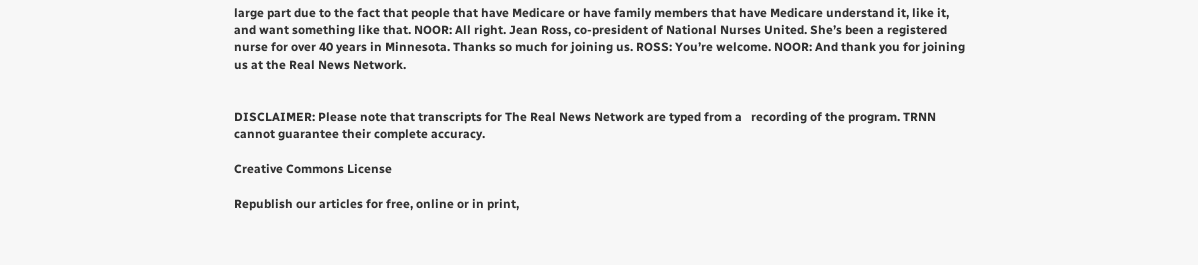large part due to the fact that people that have Medicare or have family members that have Medicare understand it, like it, and want something like that. NOOR: All right. Jean Ross, co-president of National Nurses United. She’s been a registered nurse for over 40 years in Minnesota. Thanks so much for joining us. ROSS: You’re welcome. NOOR: And thank you for joining us at the Real News Network.


DISCLAIMER: Please note that transcripts for The Real News Network are typed from a   recording of the program. TRNN cannot guarantee their complete accuracy.

Creative Commons License

Republish our articles for free, online or in print,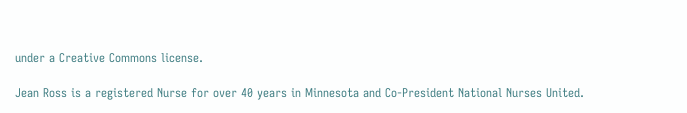under a Creative Commons license.

Jean Ross is a registered Nurse for over 40 years in Minnesota and Co-President National Nurses United.